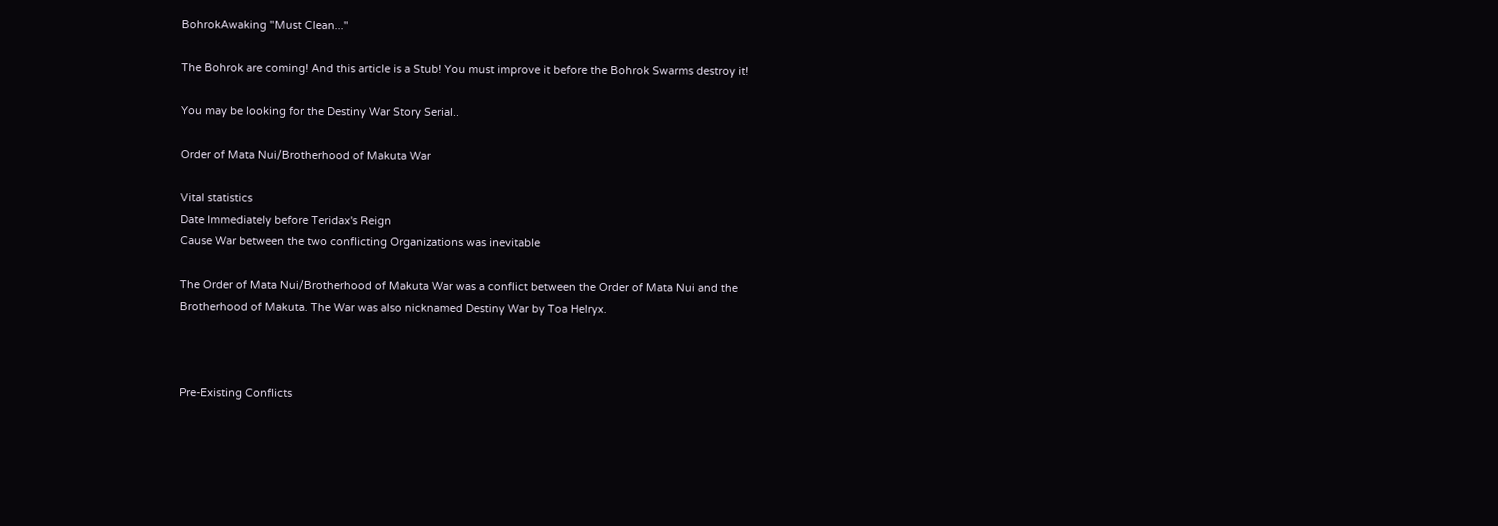BohrokAwaking "Must Clean..."

The Bohrok are coming! And this article is a Stub! You must improve it before the Bohrok Swarms destroy it!

You may be looking for the Destiny War Story Serial..

Order of Mata Nui/Brotherhood of Makuta War

Vital statistics
Date Immediately before Teridax's Reign
Cause War between the two conflicting Organizations was inevitable

The Order of Mata Nui/Brotherhood of Makuta War was a conflict between the Order of Mata Nui and the Brotherhood of Makuta. The War was also nicknamed Destiny War by Toa Helryx.



Pre-Existing Conflicts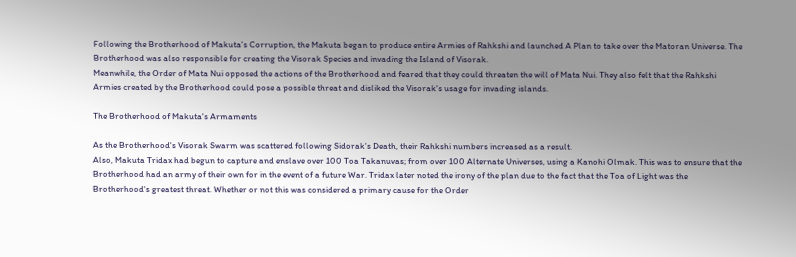Following the Brotherhood of Makuta's Corruption, the Makuta began to produce entire Armies of Rahkshi and launched A Plan to take over the Matoran Universe. The Brotherhood was also responsible for creating the Visorak Species and invading the Island of Visorak.
Meanwhile, the Order of Mata Nui opposed the actions of the Brotherhood and feared that they could threaten the will of Mata Nui. They also felt that the Rahkshi Armies created by the Brotherhood could pose a possible threat and disliked the Visorak's usage for invading islands.

The Brotherhood of Makuta's Armaments

As the Brotherhood's Visorak Swarm was scattered following Sidorak's Death, their Rahkshi numbers increased as a result.
Also, Makuta Tridax had begun to capture and enslave over 100 Toa Takanuvas; from over 100 Alternate Universes, using a Kanohi Olmak. This was to ensure that the Brotherhood had an army of their own for in the event of a future War. Tridax later noted the irony of the plan due to the fact that the Toa of Light was the Brotherhood's greatest threat. Whether or not this was considered a primary cause for the Order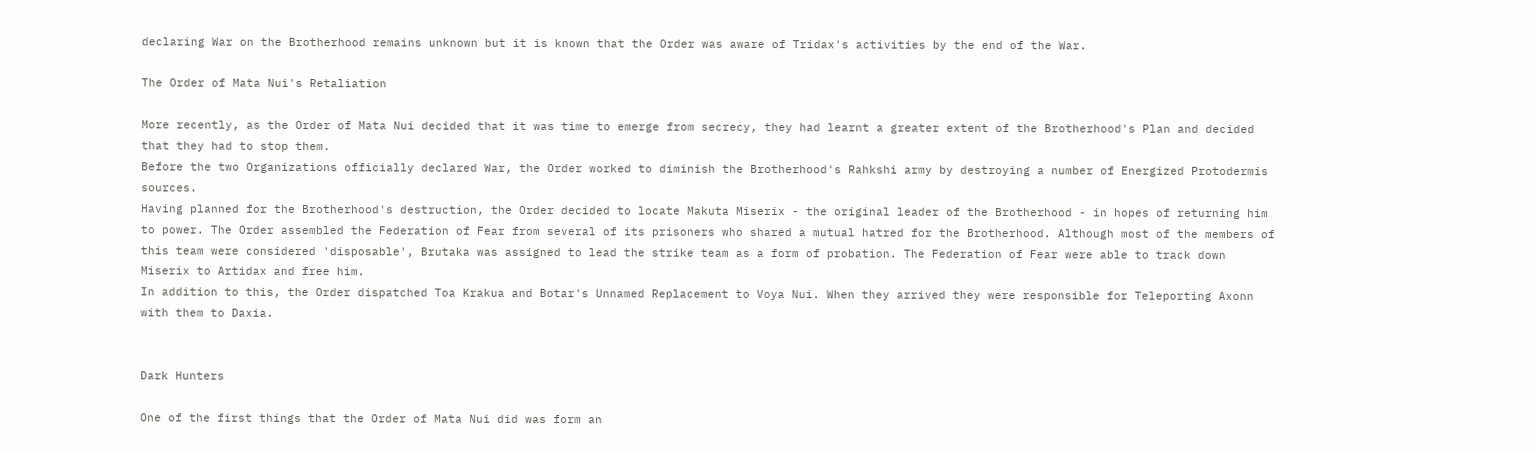declaring War on the Brotherhood remains unknown but it is known that the Order was aware of Tridax's activities by the end of the War.

The Order of Mata Nui's Retaliation

More recently, as the Order of Mata Nui decided that it was time to emerge from secrecy, they had learnt a greater extent of the Brotherhood's Plan and decided that they had to stop them.
Before the two Organizations officially declared War, the Order worked to diminish the Brotherhood's Rahkshi army by destroying a number of Energized Protodermis sources.
Having planned for the Brotherhood's destruction, the Order decided to locate Makuta Miserix - the original leader of the Brotherhood - in hopes of returning him to power. The Order assembled the Federation of Fear from several of its prisoners who shared a mutual hatred for the Brotherhood. Although most of the members of this team were considered 'disposable', Brutaka was assigned to lead the strike team as a form of probation. The Federation of Fear were able to track down Miserix to Artidax and free him.
In addition to this, the Order dispatched Toa Krakua and Botar's Unnamed Replacement to Voya Nui. When they arrived they were responsible for Teleporting Axonn with them to Daxia.


Dark Hunters

One of the first things that the Order of Mata Nui did was form an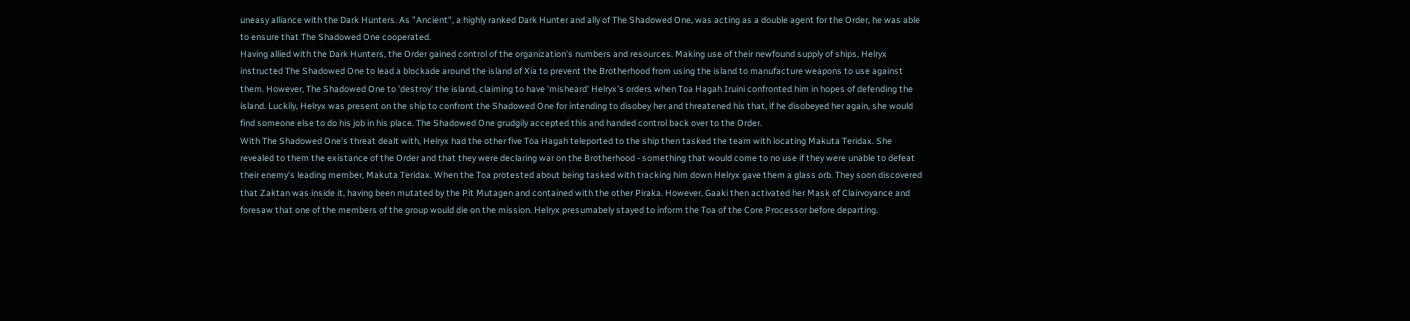uneasy alliance with the Dark Hunters. As "Ancient", a highly ranked Dark Hunter and ally of The Shadowed One, was acting as a double agent for the Order, he was able to ensure that The Shadowed One cooperated.
Having allied with the Dark Hunters, the Order gained control of the organization's numbers and resources. Making use of their newfound supply of ships, Helryx instructed The Shadowed One to lead a blockade around the island of Xia to prevent the Brotherhood from using the island to manufacture weapons to use against them. However, The Shadowed One to 'destroy' the island, claiming to have 'misheard' Helryx's orders when Toa Hagah Iruini confronted him in hopes of defending the island. Luckily, Helryx was present on the ship to confront the Shadowed One for intending to disobey her and threatened his that, if he disobeyed her again, she would find someone else to do his job in his place. The Shadowed One grudgily accepted this and handed control back over to the Order.
With The Shadowed One's threat dealt with, Helryx had the other five Toa Hagah teleported to the ship then tasked the team with locating Makuta Teridax. She revealed to them the existance of the Order and that they were declaring war on the Brotherhood - something that would come to no use if they were unable to defeat their enemy's leading member, Makuta Teridax. When the Toa protested about being tasked with tracking him down Helryx gave them a glass orb. They soon discovered that Zaktan was inside it, having been mutated by the Pit Mutagen and contained with the other Piraka. However, Gaaki then activated her Mask of Clairvoyance and foresaw that one of the members of the group would die on the mission. Helryx presumabely stayed to inform the Toa of the Core Processor before departing.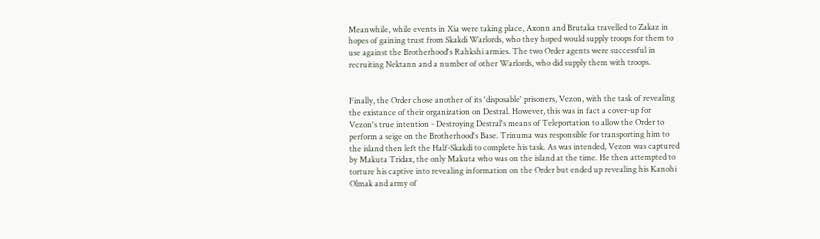Meanwhile, while events in Xia were taking place, Axonn and Brutaka travelled to Zakaz in hopes of gaining trust from Skakdi Warlords, who they hoped would supply troops for them to use against the Brotherhood's Rahkshi armies. The two Order agents were successful in recruiting Nektann and a number of other Warlords, who did supply them with troops.


Finally, the Order chose another of its 'disposable' prisoners, Vezon, with the task of revealing the existance of their organization on Destral. However, this was in fact a cover-up for Vezon's true intention - Destroying Destral's means of Teleportation to allow the Order to perform a seige on the Brotherhood's Base. Trinuma was responsible for transporting him to the island then left the Half-Skakdi to complete his task. As was intended, Vezon was captured by Makuta Tridax, the only Makuta who was on the island at the time. He then attempted to torture his captive into revealing information on the Order but ended up revealing his Kanohi Olmak and army of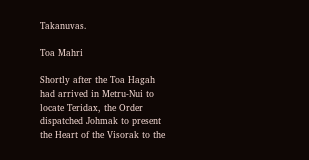Takanuvas.

Toa Mahri

Shortly after the Toa Hagah had arrived in Metru-Nui to locate Teridax, the Order dispatched Johmak to present the Heart of the Visorak to the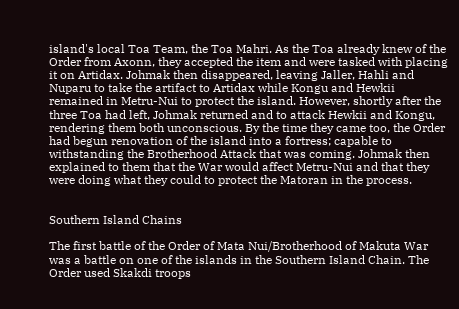island's local Toa Team, the Toa Mahri. As the Toa already knew of the Order from Axonn, they accepted the item and were tasked with placing it on Artidax. Johmak then disappeared, leaving Jaller, Hahli and Nuparu to take the artifact to Artidax while Kongu and Hewkii remained in Metru-Nui to protect the island. However, shortly after the three Toa had left, Johmak returned and to attack Hewkii and Kongu, rendering them both unconscious. By the time they came too, the Order had begun renovation of the island into a fortress; capable to withstanding the Brotherhood Attack that was coming. Johmak then explained to them that the War would affect Metru-Nui and that they were doing what they could to protect the Matoran in the process.


Southern Island Chains

The first battle of the Order of Mata Nui/Brotherhood of Makuta War was a battle on one of the islands in the Southern Island Chain. The Order used Skakdi troops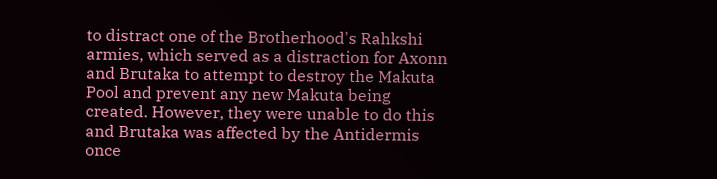to distract one of the Brotherhood's Rahkshi armies, which served as a distraction for Axonn and Brutaka to attempt to destroy the Makuta Pool and prevent any new Makuta being created. However, they were unable to do this and Brutaka was affected by the Antidermis once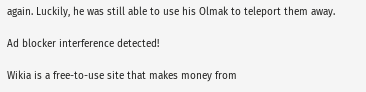again. Luckily, he was still able to use his Olmak to teleport them away.

Ad blocker interference detected!

Wikia is a free-to-use site that makes money from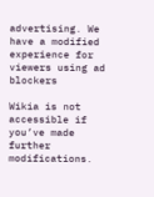advertising. We have a modified experience for viewers using ad blockers

Wikia is not accessible if you’ve made further modifications.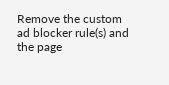Remove the custom ad blocker rule(s) and the page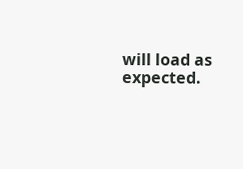will load as expected.